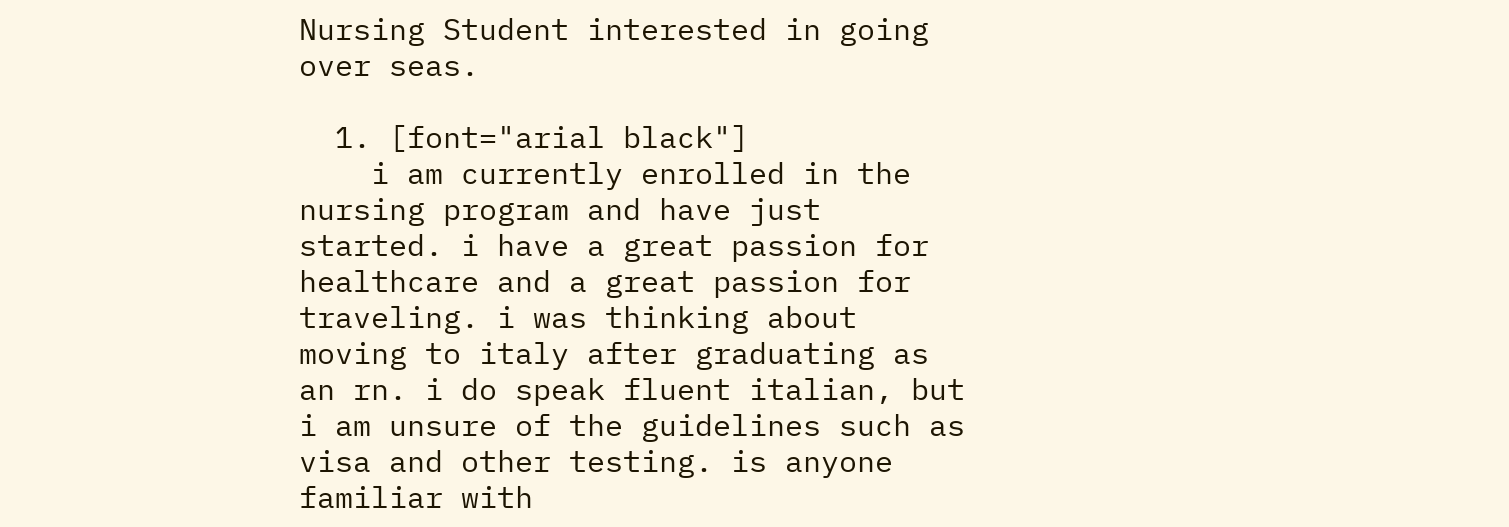Nursing Student interested in going over seas.

  1. [font="arial black"]
    i am currently enrolled in the nursing program and have just started. i have a great passion for healthcare and a great passion for traveling. i was thinking about moving to italy after graduating as an rn. i do speak fluent italian, but i am unsure of the guidelines such as visa and other testing. is anyone familiar with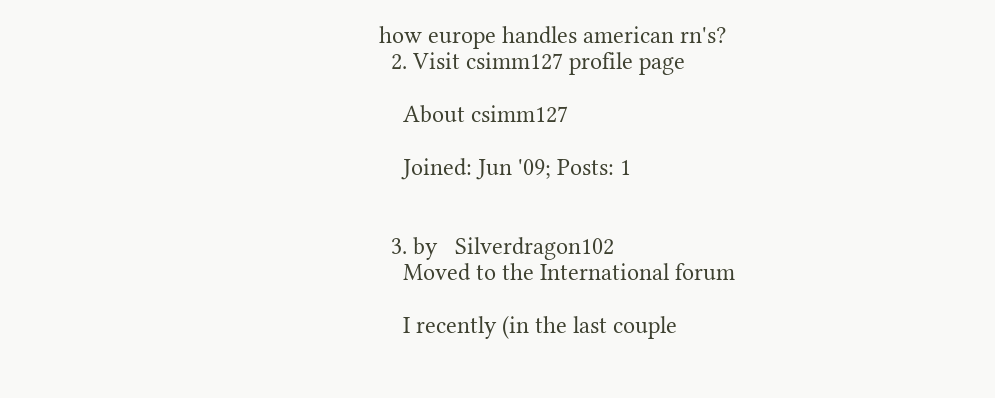how europe handles american rn's?
  2. Visit csimm127 profile page

    About csimm127

    Joined: Jun '09; Posts: 1


  3. by   Silverdragon102
    Moved to the International forum

    I recently (in the last couple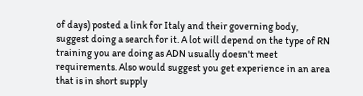of days) posted a link for Italy and their governing body, suggest doing a search for it. A lot will depend on the type of RN training you are doing as ADN usually doesn't meet requirements. Also would suggest you get experience in an area that is in short supply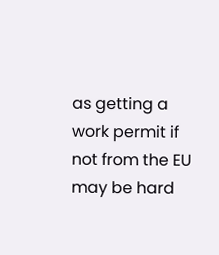as getting a work permit if not from the EU may be hard